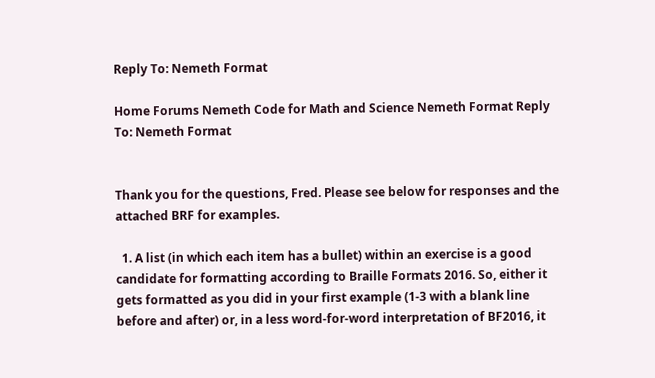Reply To: Nemeth Format

Home Forums Nemeth Code for Math and Science Nemeth Format Reply To: Nemeth Format


Thank you for the questions, Fred. Please see below for responses and the attached BRF for examples.

  1. A list (in which each item has a bullet) within an exercise is a good candidate for formatting according to Braille Formats 2016. So, either it gets formatted as you did in your first example (1-3 with a blank line before and after) or, in a less word-for-word interpretation of BF2016, it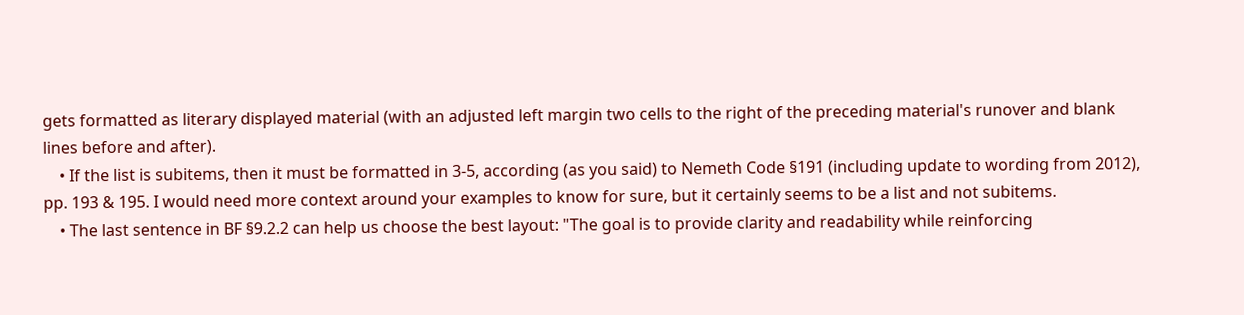gets formatted as literary displayed material (with an adjusted left margin two cells to the right of the preceding material's runover and blank lines before and after).
    • If the list is subitems, then it must be formatted in 3-5, according (as you said) to Nemeth Code §191 (including update to wording from 2012), pp. 193 & 195. I would need more context around your examples to know for sure, but it certainly seems to be a list and not subitems.
    • The last sentence in BF §9.2.2 can help us choose the best layout: "The goal is to provide clarity and readability while reinforcing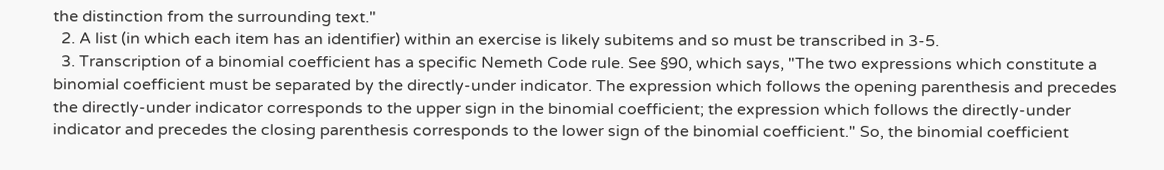the distinction from the surrounding text."
  2. A list (in which each item has an identifier) within an exercise is likely subitems and so must be transcribed in 3-5.
  3. Transcription of a binomial coefficient has a specific Nemeth Code rule. See §90, which says, "The two expressions which constitute a binomial coefficient must be separated by the directly-under indicator. The expression which follows the opening parenthesis and precedes the directly-under indicator corresponds to the upper sign in the binomial coefficient; the expression which follows the directly-under indicator and precedes the closing parenthesis corresponds to the lower sign of the binomial coefficient." So, the binomial coefficient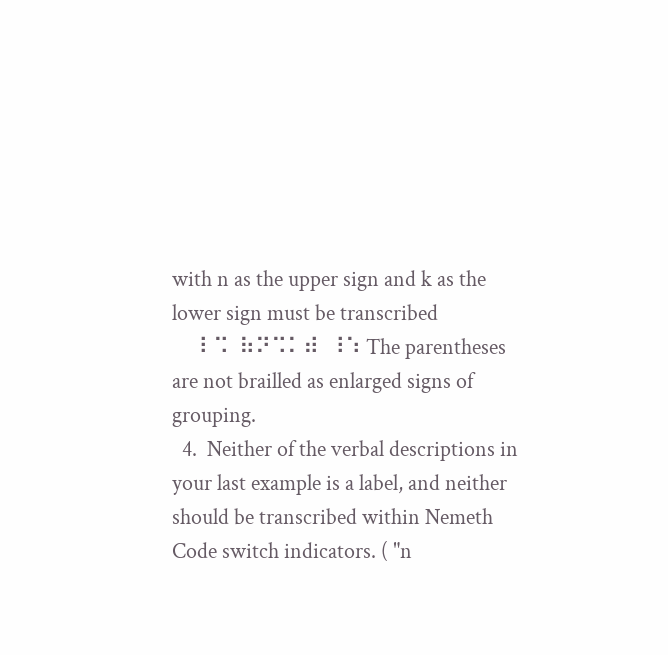with n as the upper sign and k as the lower sign must be transcribed
    ⠸ ⠩  ⠷⠝⠩⠅⠾  ⠸⠱ The parentheses are not brailled as enlarged signs of grouping.
  4.  Neither of the verbal descriptions in your last example is a label, and neither should be transcribed within Nemeth Code switch indicators. ( "n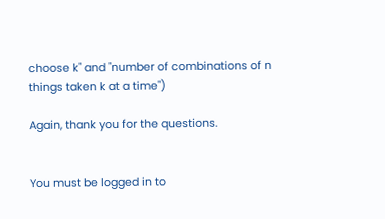choose k" and "number of combinations of n things taken k at a time")

Again, thank you for the questions.


You must be logged in to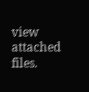view attached files.